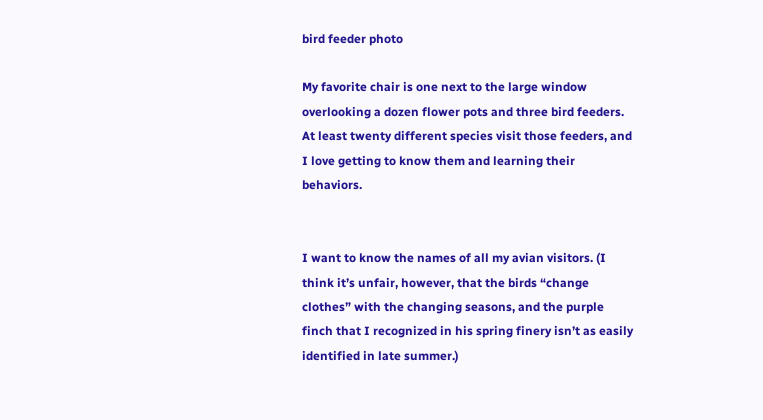bird feeder photo

My favorite chair is one next to the large window overlooking a dozen flower pots and three bird feeders. At least twenty different species visit those feeders, and I love getting to know them and learning their behaviors.


I want to know the names of all my avian visitors. (I think it’s unfair, however, that the birds “change clothes” with the changing seasons, and the purple finch that I recognized in his spring finery isn’t as easily identified in late summer.)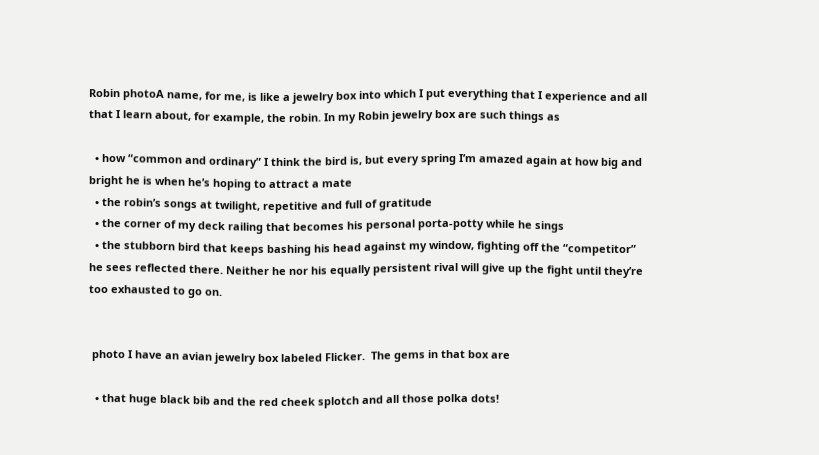Robin photoA name, for me, is like a jewelry box into which I put everything that I experience and all that I learn about, for example, the robin. In my Robin jewelry box are such things as

  • how “common and ordinary” I think the bird is, but every spring I’m amazed again at how big and bright he is when he’s hoping to attract a mate
  • the robin’s songs at twilight, repetitive and full of gratitude
  • the corner of my deck railing that becomes his personal porta-potty while he sings
  • the stubborn bird that keeps bashing his head against my window, fighting off the “competitor” he sees reflected there. Neither he nor his equally persistent rival will give up the fight until they’re too exhausted to go on.


 photo I have an avian jewelry box labeled Flicker.  The gems in that box are

  • that huge black bib and the red cheek splotch and all those polka dots!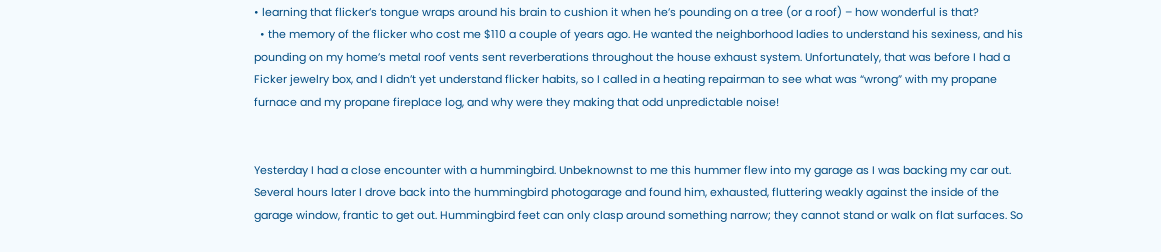• learning that flicker’s tongue wraps around his brain to cushion it when he’s pounding on a tree (or a roof) – how wonderful is that?
  • the memory of the flicker who cost me $110 a couple of years ago. He wanted the neighborhood ladies to understand his sexiness, and his pounding on my home’s metal roof vents sent reverberations throughout the house exhaust system. Unfortunately, that was before I had a Ficker jewelry box, and I didn’t yet understand flicker habits, so I called in a heating repairman to see what was “wrong” with my propane furnace and my propane fireplace log, and why were they making that odd unpredictable noise!


Yesterday I had a close encounter with a hummingbird. Unbeknownst to me this hummer flew into my garage as I was backing my car out. Several hours later I drove back into the hummingbird photogarage and found him, exhausted, fluttering weakly against the inside of the garage window, frantic to get out. Hummingbird feet can only clasp around something narrow; they cannot stand or walk on flat surfaces. So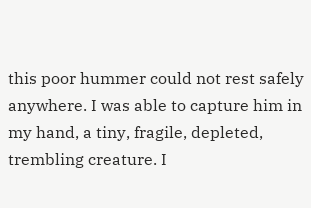this poor hummer could not rest safely anywhere. I was able to capture him in my hand, a tiny, fragile, depleted, trembling creature. I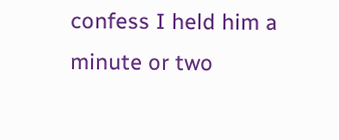confess I held him a minute or two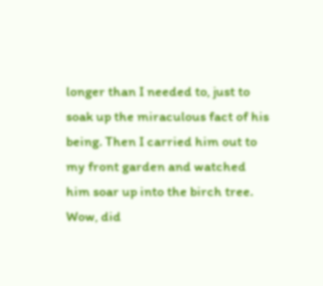longer than I needed to, just to soak up the miraculous fact of his being. Then I carried him out to my front garden and watched him soar up into the birch tree. Wow, did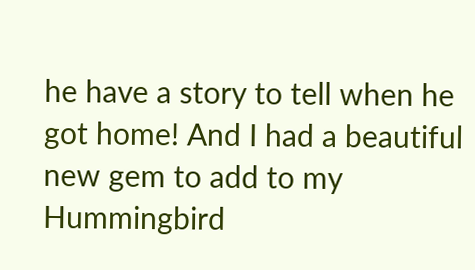he have a story to tell when he got home! And I had a beautiful new gem to add to my Hummingbird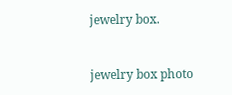jewelry box.


jewelry box photo